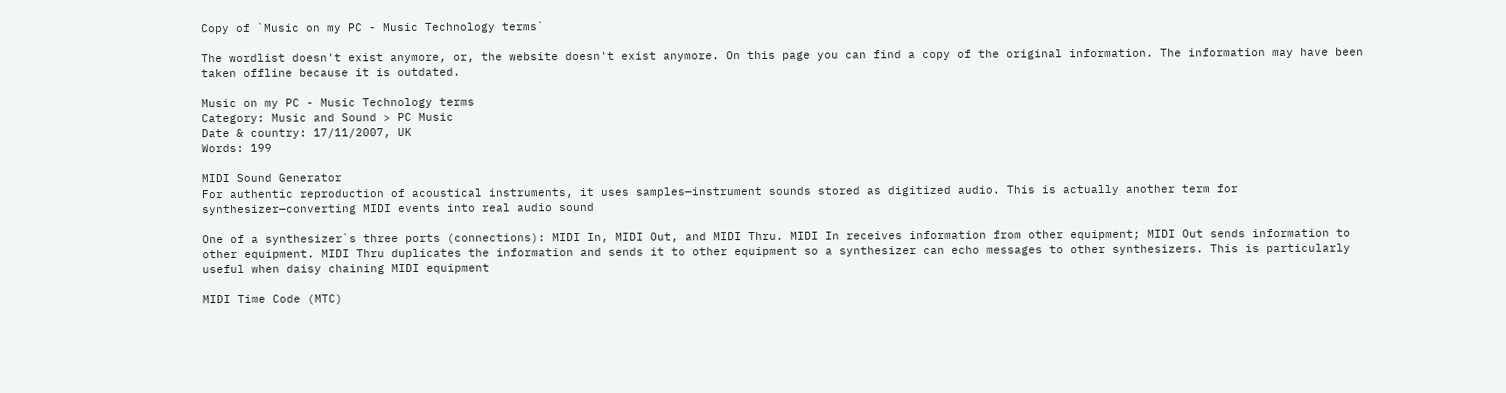Copy of `Music on my PC - Music Technology terms`

The wordlist doesn't exist anymore, or, the website doesn't exist anymore. On this page you can find a copy of the original information. The information may have been taken offline because it is outdated.

Music on my PC - Music Technology terms
Category: Music and Sound > PC Music
Date & country: 17/11/2007, UK
Words: 199

MIDI Sound Generator
For authentic reproduction of acoustical instruments, it uses samples—instrument sounds stored as digitized audio. This is actually another term for synthesizer—converting MIDI events into real audio sound

One of a synthesizer`s three ports (connections): MIDI In, MIDI Out, and MIDI Thru. MIDI In receives information from other equipment; MIDI Out sends information to other equipment. MIDI Thru duplicates the information and sends it to other equipment so a synthesizer can echo messages to other synthesizers. This is particularly useful when daisy chaining MIDI equipment

MIDI Time Code (MTC)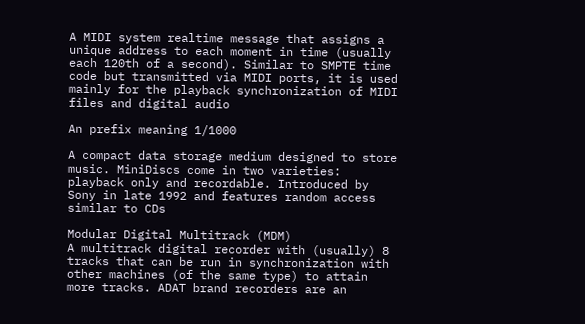A MIDI system realtime message that assigns a unique address to each moment in time (usually each 120th of a second). Similar to SMPTE time code but transmitted via MIDI ports, it is used mainly for the playback synchronization of MIDI files and digital audio

An prefix meaning 1/1000

A compact data storage medium designed to store music. MiniDiscs come in two varieties: playback only and recordable. Introduced by Sony in late 1992 and features random access similar to CDs

Modular Digital Multitrack (MDM)
A multitrack digital recorder with (usually) 8 tracks that can be run in synchronization with other machines (of the same type) to attain more tracks. ADAT brand recorders are an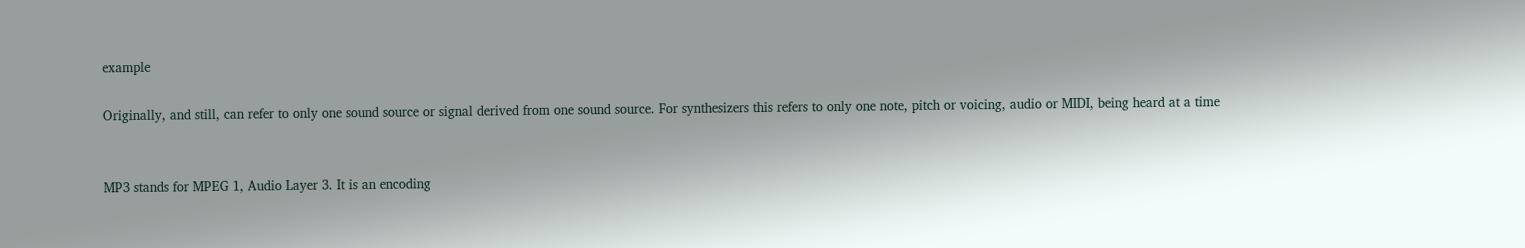example

Originally, and still, can refer to only one sound source or signal derived from one sound source. For synthesizers this refers to only one note, pitch or voicing, audio or MIDI, being heard at a time


MP3 stands for MPEG 1, Audio Layer 3. It is an encoding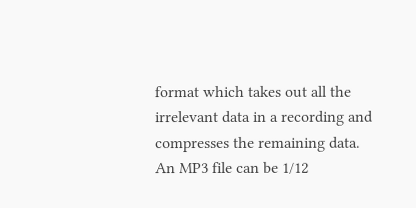format which takes out all the irrelevant data in a recording and compresses the remaining data. An MP3 file can be 1/12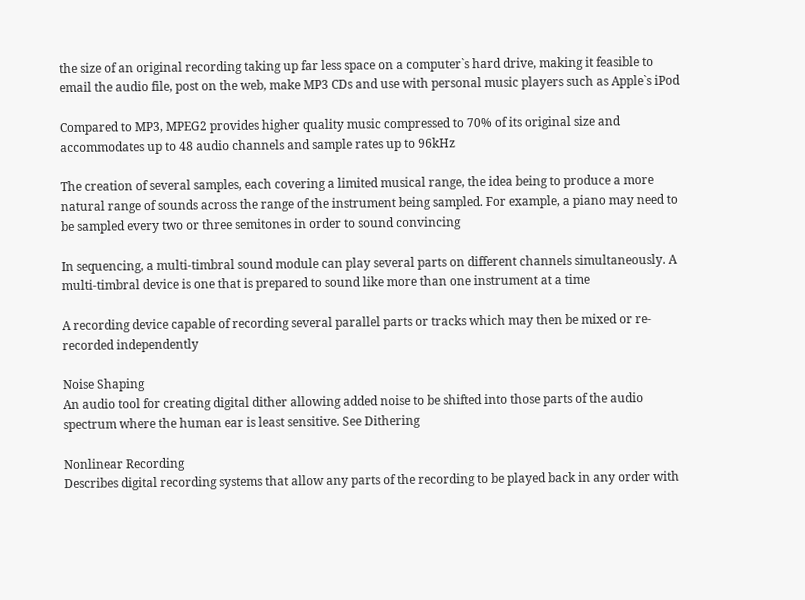the size of an original recording taking up far less space on a computer`s hard drive, making it feasible to email the audio file, post on the web, make MP3 CDs and use with personal music players such as Apple`s iPod

Compared to MP3, MPEG2 provides higher quality music compressed to 70% of its original size and accommodates up to 48 audio channels and sample rates up to 96kHz

The creation of several samples, each covering a limited musical range, the idea being to produce a more natural range of sounds across the range of the instrument being sampled. For example, a piano may need to be sampled every two or three semitones in order to sound convincing

In sequencing, a multi-timbral sound module can play several parts on different channels simultaneously. A multi-timbral device is one that is prepared to sound like more than one instrument at a time

A recording device capable of recording several parallel parts or tracks which may then be mixed or re-recorded independently

Noise Shaping
An audio tool for creating digital dither allowing added noise to be shifted into those parts of the audio spectrum where the human ear is least sensitive. See Dithering

Nonlinear Recording
Describes digital recording systems that allow any parts of the recording to be played back in any order with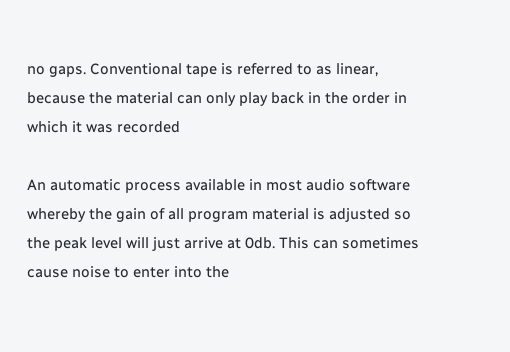no gaps. Conventional tape is referred to as linear, because the material can only play back in the order in which it was recorded

An automatic process available in most audio software whereby the gain of all program material is adjusted so the peak level will just arrive at 0db. This can sometimes cause noise to enter into the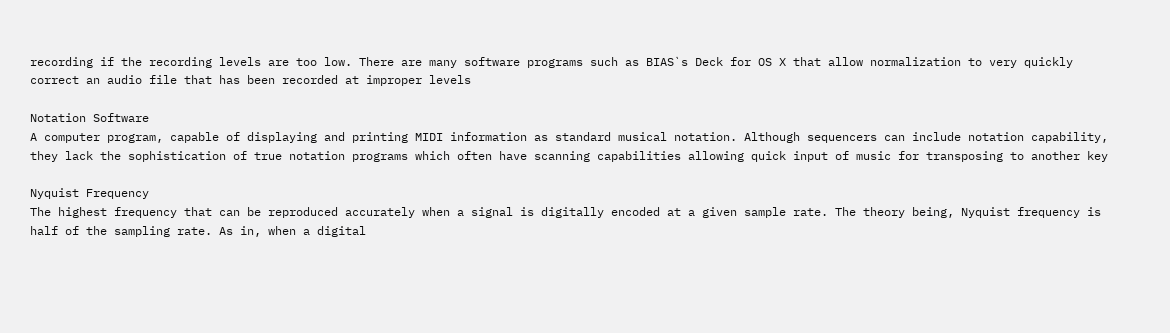recording if the recording levels are too low. There are many software programs such as BIAS`s Deck for OS X that allow normalization to very quickly correct an audio file that has been recorded at improper levels

Notation Software
A computer program, capable of displaying and printing MIDI information as standard musical notation. Although sequencers can include notation capability, they lack the sophistication of true notation programs which often have scanning capabilities allowing quick input of music for transposing to another key

Nyquist Frequency
The highest frequency that can be reproduced accurately when a signal is digitally encoded at a given sample rate. The theory being, Nyquist frequency is half of the sampling rate. As in, when a digital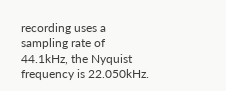recording uses a sampling rate of 44.1kHz, the Nyquist frequency is 22.050kHz.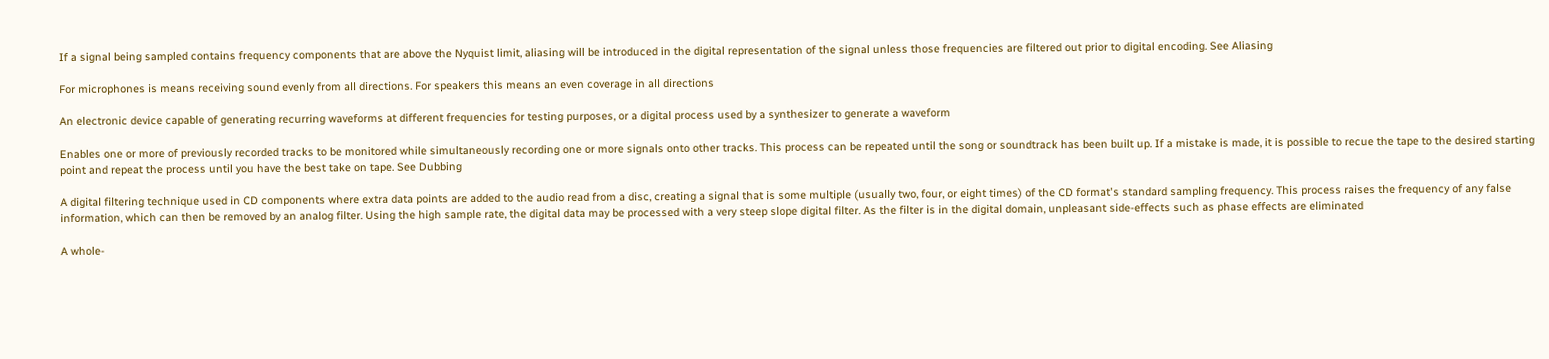If a signal being sampled contains frequency components that are above the Nyquist limit, aliasing will be introduced in the digital representation of the signal unless those frequencies are filtered out prior to digital encoding. See Aliasing

For microphones is means receiving sound evenly from all directions. For speakers this means an even coverage in all directions

An electronic device capable of generating recurring waveforms at different frequencies for testing purposes, or a digital process used by a synthesizer to generate a waveform

Enables one or more of previously recorded tracks to be monitored while simultaneously recording one or more signals onto other tracks. This process can be repeated until the song or soundtrack has been built up. If a mistake is made, it is possible to recue the tape to the desired starting point and repeat the process until you have the best take on tape. See Dubbing

A digital filtering technique used in CD components where extra data points are added to the audio read from a disc, creating a signal that is some multiple (usually two, four, or eight times) of the CD format's standard sampling frequency. This process raises the frequency of any false information, which can then be removed by an analog filter. Using the high sample rate, the digital data may be processed with a very steep slope digital filter. As the filter is in the digital domain, unpleasant side-effects such as phase effects are eliminated

A whole-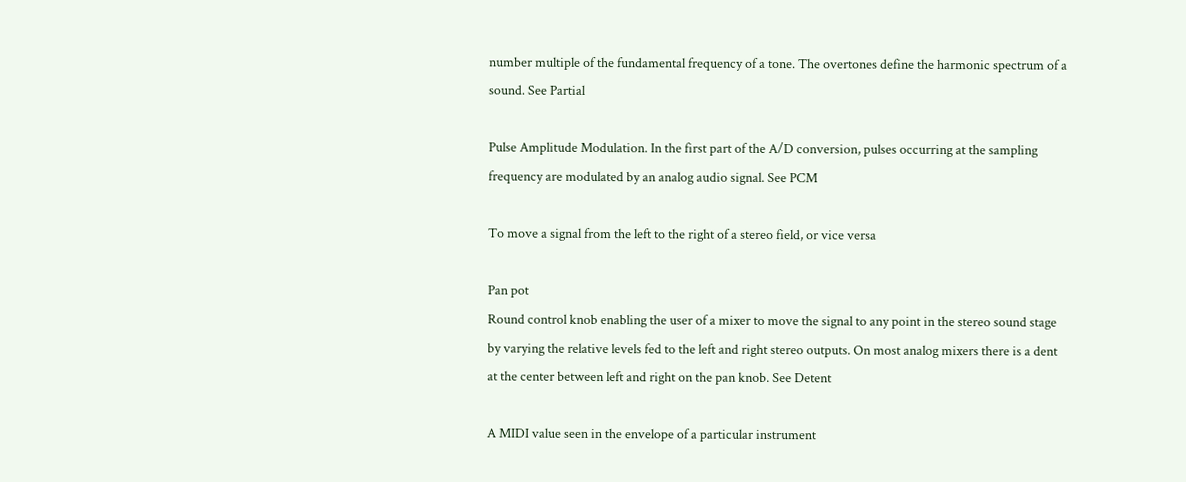number multiple of the fundamental frequency of a tone. The overtones define the harmonic spectrum of a sound. See Partial

Pulse Amplitude Modulation. In the first part of the A/D conversion, pulses occurring at the sampling frequency are modulated by an analog audio signal. See PCM

To move a signal from the left to the right of a stereo field, or vice versa

Pan pot
Round control knob enabling the user of a mixer to move the signal to any point in the stereo sound stage by varying the relative levels fed to the left and right stereo outputs. On most analog mixers there is a dent at the center between left and right on the pan knob. See Detent

A MIDI value seen in the envelope of a particular instrument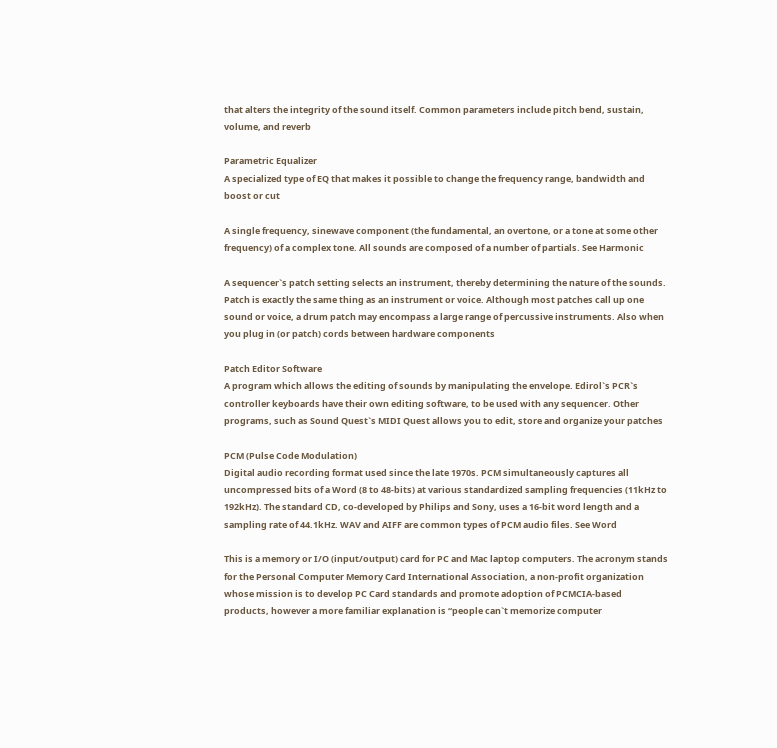that alters the integrity of the sound itself. Common parameters include pitch bend, sustain, volume, and reverb

Parametric Equalizer
A specialized type of EQ that makes it possible to change the frequency range, bandwidth and boost or cut

A single frequency, sinewave component (the fundamental, an overtone, or a tone at some other frequency) of a complex tone. All sounds are composed of a number of partials. See Harmonic

A sequencer`s patch setting selects an instrument, thereby determining the nature of the sounds. Patch is exactly the same thing as an instrument or voice. Although most patches call up one sound or voice, a drum patch may encompass a large range of percussive instruments. Also when you plug in (or patch) cords between hardware components

Patch Editor Software
A program which allows the editing of sounds by manipulating the envelope. Edirol`s PCR`s controller keyboards have their own editing software, to be used with any sequencer. Other programs, such as Sound Quest`s MIDI Quest allows you to edit, store and organize your patches

PCM (Pulse Code Modulation)
Digital audio recording format used since the late 1970s. PCM simultaneously captures all uncompressed bits of a Word (8 to 48-bits) at various standardized sampling frequencies (11kHz to 192kHz). The standard CD, co-developed by Philips and Sony, uses a 16-bit word length and a sampling rate of 44.1kHz. WAV and AIFF are common types of PCM audio files. See Word

This is a memory or I/O (input/output) card for PC and Mac laptop computers. The acronym stands for the Personal Computer Memory Card International Association, a non-profit organization whose mission is to develop PC Card standards and promote adoption of PCMCIA-based products, however a more familiar explanation is “people can`t memorize computer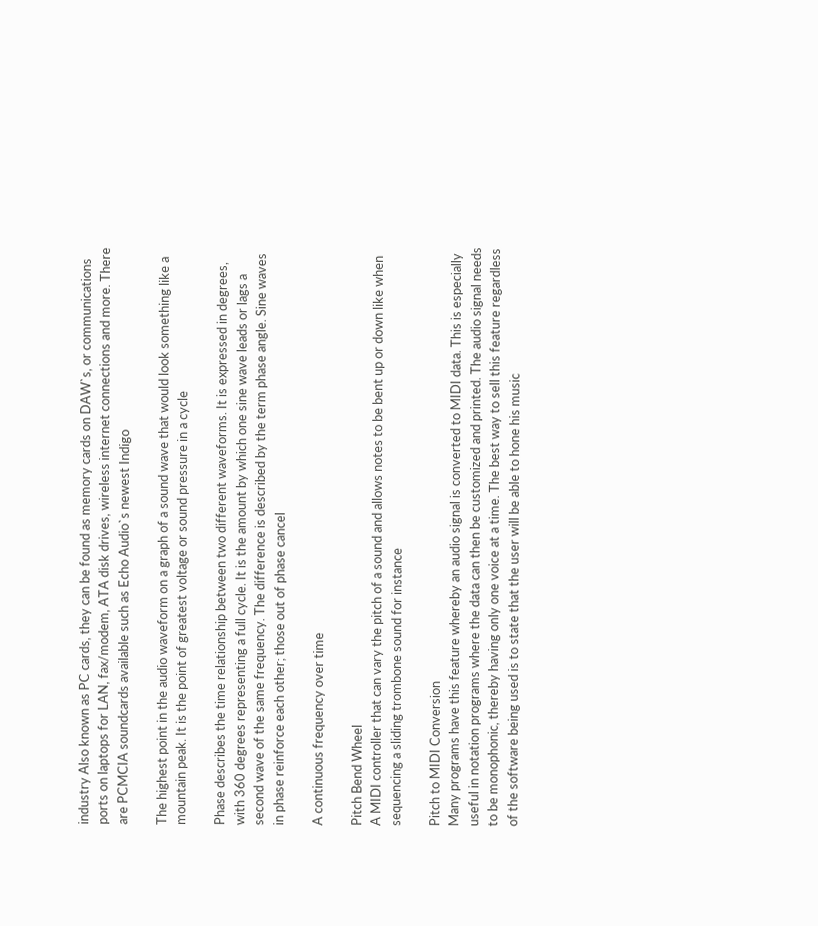industry Also known as PC cards, they can be found as memory cards on DAW`s, or communications ports on laptops for LAN, fax/modem, ATA disk drives, wireless internet connections and more. There are PCMCIA soundcards available such as Echo Audio`s newest Indigo

The highest point in the audio waveform on a graph of a sound wave that would look something like a mountain peak. It is the point of greatest voltage or sound pressure in a cycle

Phase describes the time relationship between two different waveforms. It is expressed in degrees, with 360 degrees representing a full cycle. It is the amount by which one sine wave leads or lags a second wave of the same frequency. The difference is described by the term phase angle. Sine waves in phase reinforce each other; those out of phase cancel

A continuous frequency over time

Pitch Bend Wheel
A MIDI controller that can vary the pitch of a sound and allows notes to be bent up or down like when sequencing a sliding trombone sound for instance

Pitch to MIDI Conversion
Many programs have this feature whereby an audio signal is converted to MIDI data. This is especially useful in notation programs where the data can then be customized and printed. The audio signal needs to be monophonic, thereby having only one voice at a time. The best way to sell this feature regardless of the software being used is to state that the user will be able to hone his music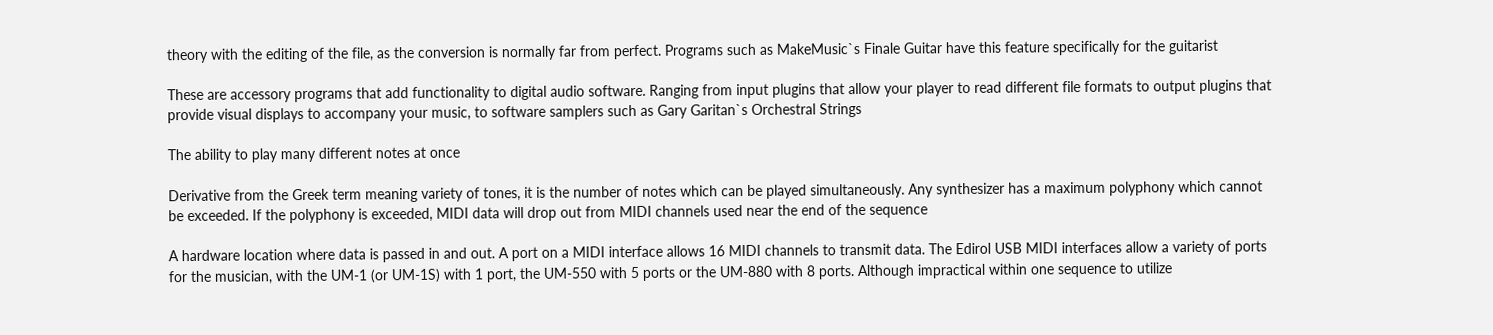theory with the editing of the file, as the conversion is normally far from perfect. Programs such as MakeMusic`s Finale Guitar have this feature specifically for the guitarist

These are accessory programs that add functionality to digital audio software. Ranging from input plugins that allow your player to read different file formats to output plugins that provide visual displays to accompany your music, to software samplers such as Gary Garitan`s Orchestral Strings

The ability to play many different notes at once

Derivative from the Greek term meaning variety of tones, it is the number of notes which can be played simultaneously. Any synthesizer has a maximum polyphony which cannot be exceeded. If the polyphony is exceeded, MIDI data will drop out from MIDI channels used near the end of the sequence

A hardware location where data is passed in and out. A port on a MIDI interface allows 16 MIDI channels to transmit data. The Edirol USB MIDI interfaces allow a variety of ports for the musician, with the UM-1 (or UM-1S) with 1 port, the UM-550 with 5 ports or the UM-880 with 8 ports. Although impractical within one sequence to utilize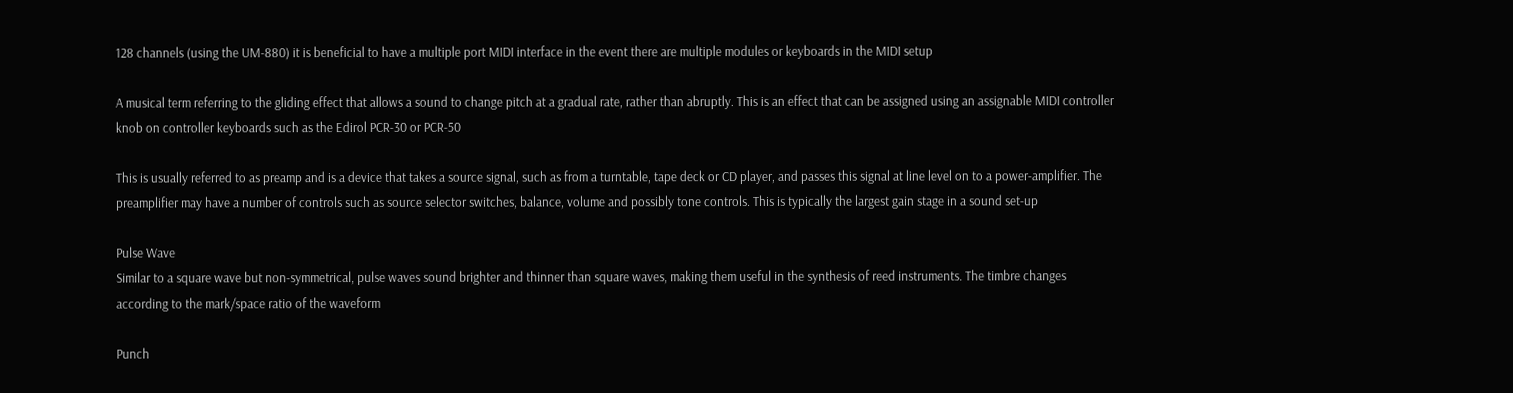128 channels (using the UM-880) it is beneficial to have a multiple port MIDI interface in the event there are multiple modules or keyboards in the MIDI setup

A musical term referring to the gliding effect that allows a sound to change pitch at a gradual rate, rather than abruptly. This is an effect that can be assigned using an assignable MIDI controller knob on controller keyboards such as the Edirol PCR-30 or PCR-50

This is usually referred to as preamp and is a device that takes a source signal, such as from a turntable, tape deck or CD player, and passes this signal at line level on to a power-amplifier. The preamplifier may have a number of controls such as source selector switches, balance, volume and possibly tone controls. This is typically the largest gain stage in a sound set-up

Pulse Wave
Similar to a square wave but non-symmetrical, pulse waves sound brighter and thinner than square waves, making them useful in the synthesis of reed instruments. The timbre changes according to the mark/space ratio of the waveform

Punch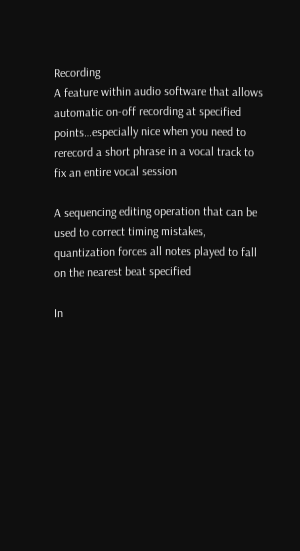Recording
A feature within audio software that allows automatic on-off recording at specified points…especially nice when you need to rerecord a short phrase in a vocal track to fix an entire vocal session

A sequencing editing operation that can be used to correct timing mistakes, quantization forces all notes played to fall on the nearest beat specified

In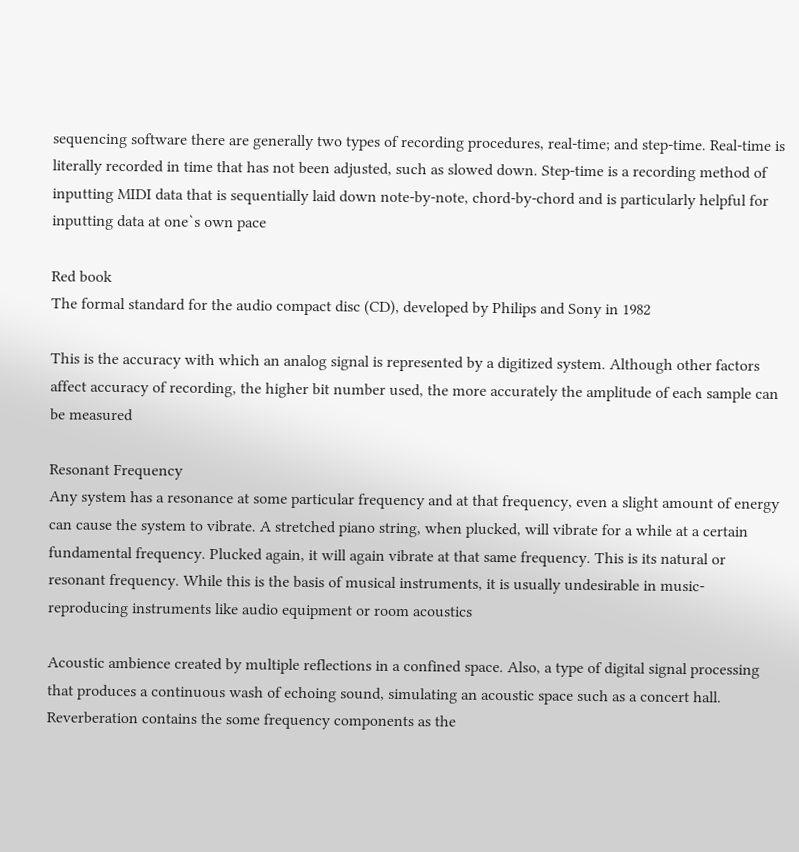sequencing software there are generally two types of recording procedures, real-time; and step-time. Real-time is literally recorded in time that has not been adjusted, such as slowed down. Step-time is a recording method of inputting MIDI data that is sequentially laid down note-by-note, chord-by-chord and is particularly helpful for inputting data at one`s own pace

Red book
The formal standard for the audio compact disc (CD), developed by Philips and Sony in 1982

This is the accuracy with which an analog signal is represented by a digitized system. Although other factors affect accuracy of recording, the higher bit number used, the more accurately the amplitude of each sample can be measured

Resonant Frequency
Any system has a resonance at some particular frequency and at that frequency, even a slight amount of energy can cause the system to vibrate. A stretched piano string, when plucked, will vibrate for a while at a certain fundamental frequency. Plucked again, it will again vibrate at that same frequency. This is its natural or resonant frequency. While this is the basis of musical instruments, it is usually undesirable in music-reproducing instruments like audio equipment or room acoustics

Acoustic ambience created by multiple reflections in a confined space. Also, a type of digital signal processing that produces a continuous wash of echoing sound, simulating an acoustic space such as a concert hall. Reverberation contains the some frequency components as the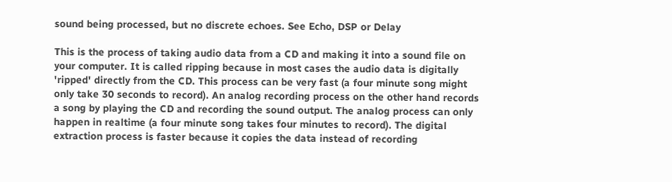sound being processed, but no discrete echoes. See Echo, DSP or Delay

This is the process of taking audio data from a CD and making it into a sound file on your computer. It is called ripping because in most cases the audio data is digitally 'ripped' directly from the CD. This process can be very fast (a four minute song might only take 30 seconds to record). An analog recording process on the other hand records a song by playing the CD and recording the sound output. The analog process can only happen in realtime (a four minute song takes four minutes to record). The digital extraction process is faster because it copies the data instead of recording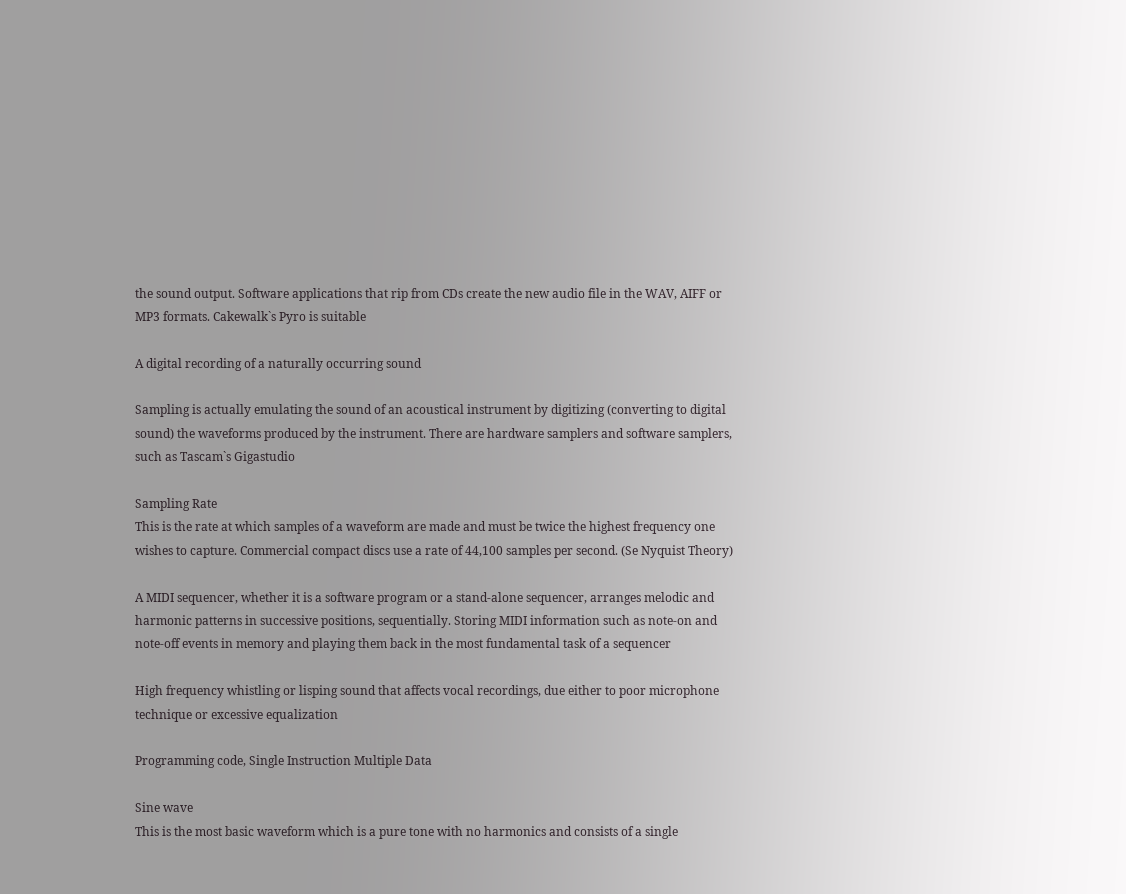the sound output. Software applications that rip from CDs create the new audio file in the WAV, AIFF or MP3 formats. Cakewalk`s Pyro is suitable

A digital recording of a naturally occurring sound

Sampling is actually emulating the sound of an acoustical instrument by digitizing (converting to digital sound) the waveforms produced by the instrument. There are hardware samplers and software samplers, such as Tascam`s Gigastudio

Sampling Rate
This is the rate at which samples of a waveform are made and must be twice the highest frequency one wishes to capture. Commercial compact discs use a rate of 44,100 samples per second. (Se Nyquist Theory)

A MIDI sequencer, whether it is a software program or a stand-alone sequencer, arranges melodic and harmonic patterns in successive positions, sequentially. Storing MIDI information such as note-on and note-off events in memory and playing them back in the most fundamental task of a sequencer

High frequency whistling or lisping sound that affects vocal recordings, due either to poor microphone technique or excessive equalization

Programming code, Single Instruction Multiple Data

Sine wave
This is the most basic waveform which is a pure tone with no harmonics and consists of a single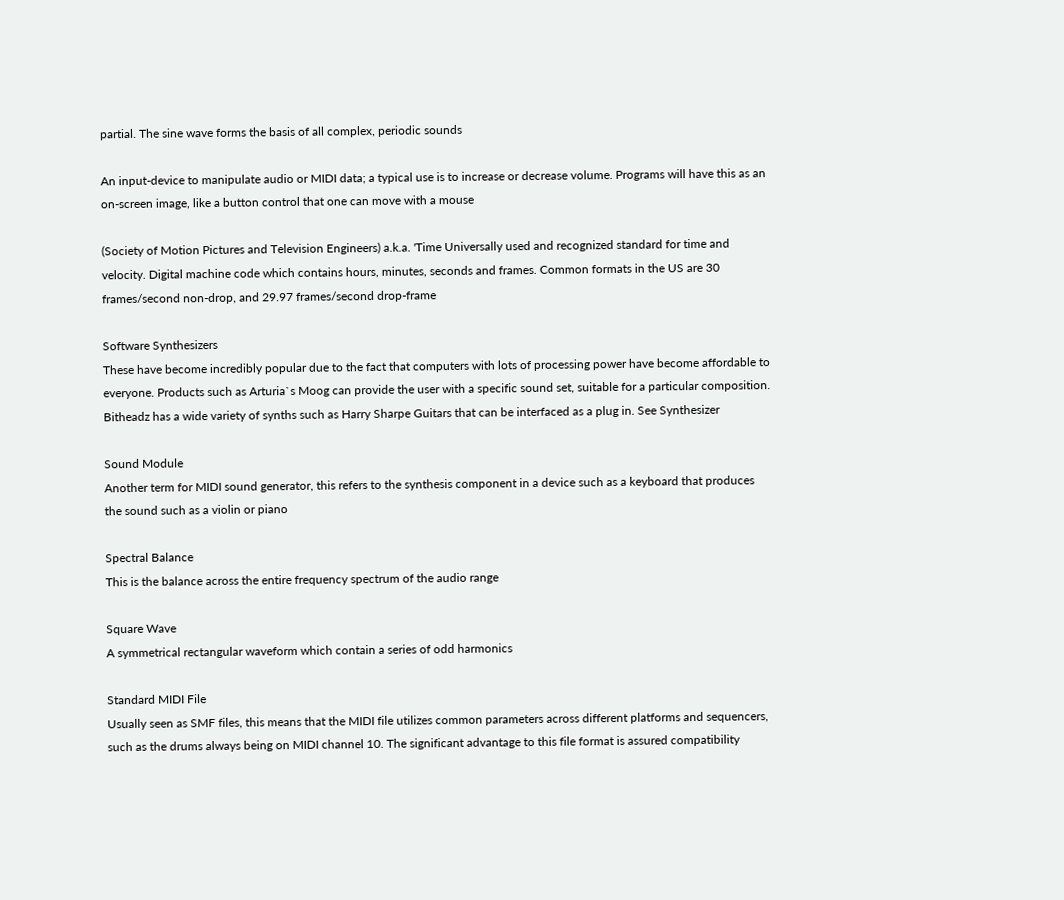partial. The sine wave forms the basis of all complex, periodic sounds

An input-device to manipulate audio or MIDI data; a typical use is to increase or decrease volume. Programs will have this as an on-screen image, like a button control that one can move with a mouse

(Society of Motion Pictures and Television Engineers) a.k.a. 'Time Universally used and recognized standard for time and velocity. Digital machine code which contains hours, minutes, seconds and frames. Common formats in the US are 30 frames/second non-drop, and 29.97 frames/second drop-frame

Software Synthesizers
These have become incredibly popular due to the fact that computers with lots of processing power have become affordable to everyone. Products such as Arturia`s Moog can provide the user with a specific sound set, suitable for a particular composition. Bitheadz has a wide variety of synths such as Harry Sharpe Guitars that can be interfaced as a plug in. See Synthesizer

Sound Module
Another term for MIDI sound generator, this refers to the synthesis component in a device such as a keyboard that produces the sound such as a violin or piano

Spectral Balance
This is the balance across the entire frequency spectrum of the audio range

Square Wave
A symmetrical rectangular waveform which contain a series of odd harmonics

Standard MIDI File
Usually seen as SMF files, this means that the MIDI file utilizes common parameters across different platforms and sequencers, such as the drums always being on MIDI channel 10. The significant advantage to this file format is assured compatibility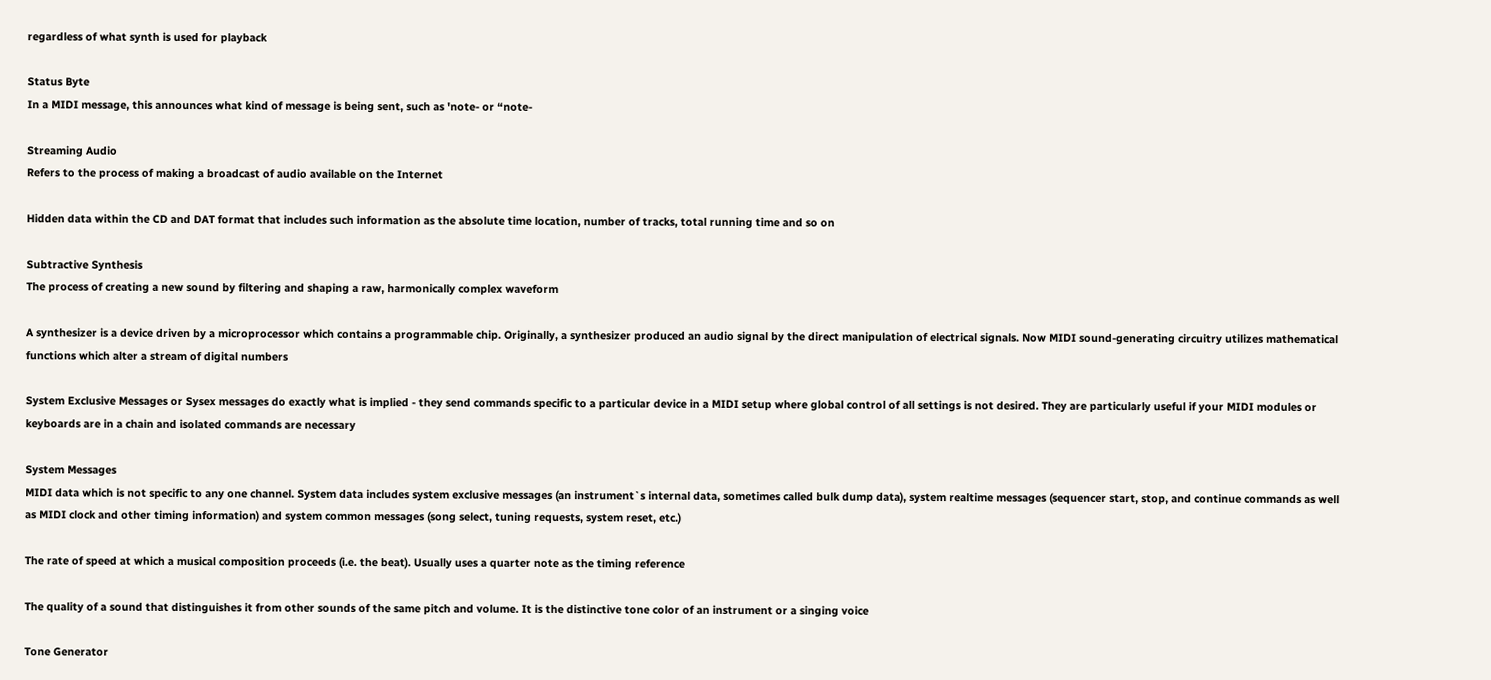regardless of what synth is used for playback

Status Byte
In a MIDI message, this announces what kind of message is being sent, such as 'note- or “note-

Streaming Audio
Refers to the process of making a broadcast of audio available on the Internet

Hidden data within the CD and DAT format that includes such information as the absolute time location, number of tracks, total running time and so on

Subtractive Synthesis
The process of creating a new sound by filtering and shaping a raw, harmonically complex waveform

A synthesizer is a device driven by a microprocessor which contains a programmable chip. Originally, a synthesizer produced an audio signal by the direct manipulation of electrical signals. Now MIDI sound-generating circuitry utilizes mathematical functions which alter a stream of digital numbers

System Exclusive Messages or Sysex messages do exactly what is implied - they send commands specific to a particular device in a MIDI setup where global control of all settings is not desired. They are particularly useful if your MIDI modules or keyboards are in a chain and isolated commands are necessary

System Messages
MIDI data which is not specific to any one channel. System data includes system exclusive messages (an instrument`s internal data, sometimes called bulk dump data), system realtime messages (sequencer start, stop, and continue commands as well as MIDI clock and other timing information) and system common messages (song select, tuning requests, system reset, etc.)

The rate of speed at which a musical composition proceeds (i.e. the beat). Usually uses a quarter note as the timing reference

The quality of a sound that distinguishes it from other sounds of the same pitch and volume. It is the distinctive tone color of an instrument or a singing voice

Tone Generator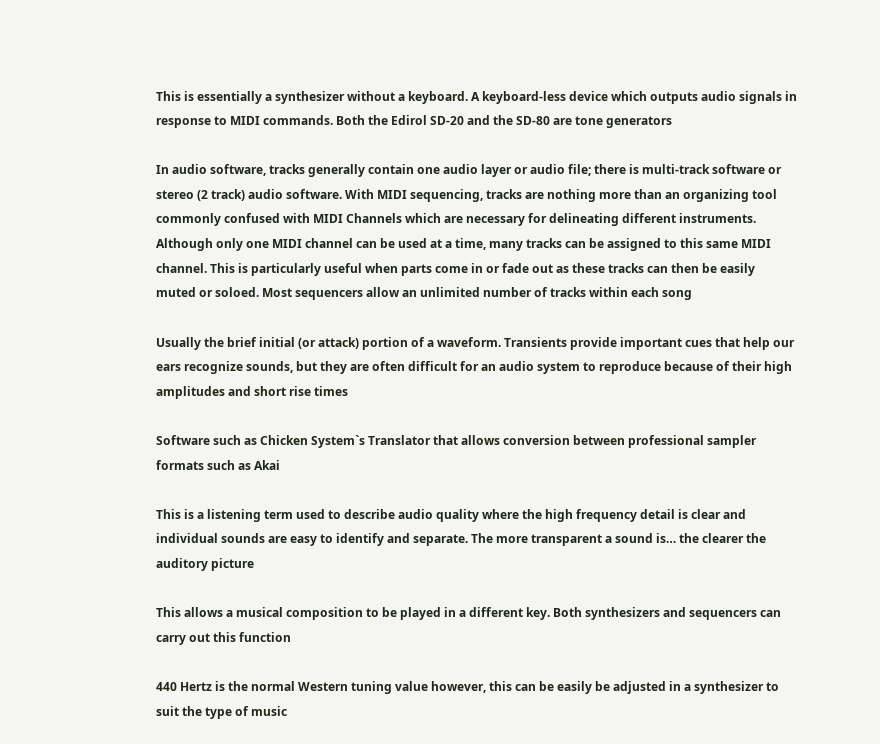This is essentially a synthesizer without a keyboard. A keyboard-less device which outputs audio signals in response to MIDI commands. Both the Edirol SD-20 and the SD-80 are tone generators

In audio software, tracks generally contain one audio layer or audio file; there is multi-track software or stereo (2 track) audio software. With MIDI sequencing, tracks are nothing more than an organizing tool commonly confused with MIDI Channels which are necessary for delineating different instruments. Although only one MIDI channel can be used at a time, many tracks can be assigned to this same MIDI channel. This is particularly useful when parts come in or fade out as these tracks can then be easily muted or soloed. Most sequencers allow an unlimited number of tracks within each song

Usually the brief initial (or attack) portion of a waveform. Transients provide important cues that help our ears recognize sounds, but they are often difficult for an audio system to reproduce because of their high amplitudes and short rise times

Software such as Chicken System`s Translator that allows conversion between professional sampler formats such as Akai

This is a listening term used to describe audio quality where the high frequency detail is clear and individual sounds are easy to identify and separate. The more transparent a sound is… the clearer the auditory picture

This allows a musical composition to be played in a different key. Both synthesizers and sequencers can carry out this function

440 Hertz is the normal Western tuning value however, this can be easily be adjusted in a synthesizer to suit the type of music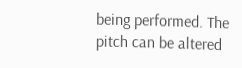being performed. The pitch can be altered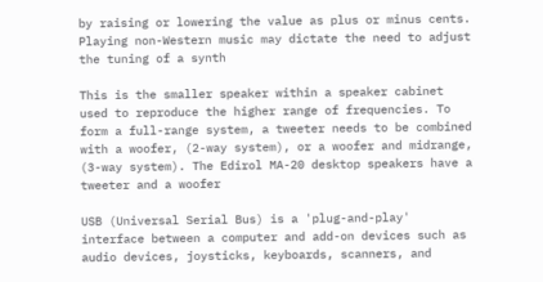by raising or lowering the value as plus or minus cents. Playing non-Western music may dictate the need to adjust the tuning of a synth

This is the smaller speaker within a speaker cabinet used to reproduce the higher range of frequencies. To form a full-range system, a tweeter needs to be combined with a woofer, (2-way system), or a woofer and midrange, (3-way system). The Edirol MA-20 desktop speakers have a tweeter and a woofer

USB (Universal Serial Bus) is a 'plug-and-play' interface between a computer and add-on devices such as audio devices, joysticks, keyboards, scanners, and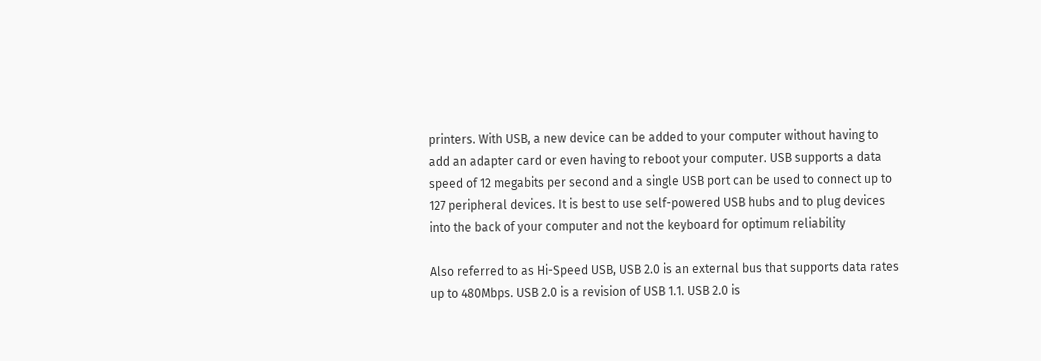printers. With USB, a new device can be added to your computer without having to add an adapter card or even having to reboot your computer. USB supports a data speed of 12 megabits per second and a single USB port can be used to connect up to 127 peripheral devices. It is best to use self-powered USB hubs and to plug devices into the back of your computer and not the keyboard for optimum reliability

Also referred to as Hi-Speed USB, USB 2.0 is an external bus that supports data rates up to 480Mbps. USB 2.0 is a revision of USB 1.1. USB 2.0 is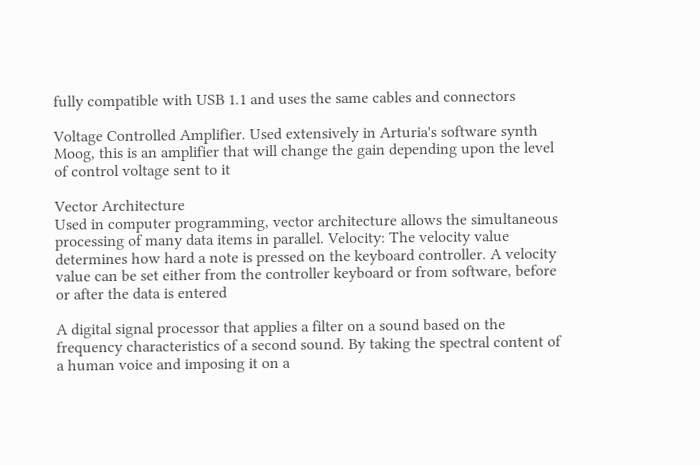fully compatible with USB 1.1 and uses the same cables and connectors

Voltage Controlled Amplifier. Used extensively in Arturia's software synth Moog, this is an amplifier that will change the gain depending upon the level of control voltage sent to it

Vector Architecture
Used in computer programming, vector architecture allows the simultaneous processing of many data items in parallel. Velocity: The velocity value determines how hard a note is pressed on the keyboard controller. A velocity value can be set either from the controller keyboard or from software, before or after the data is entered

A digital signal processor that applies a filter on a sound based on the frequency characteristics of a second sound. By taking the spectral content of a human voice and imposing it on a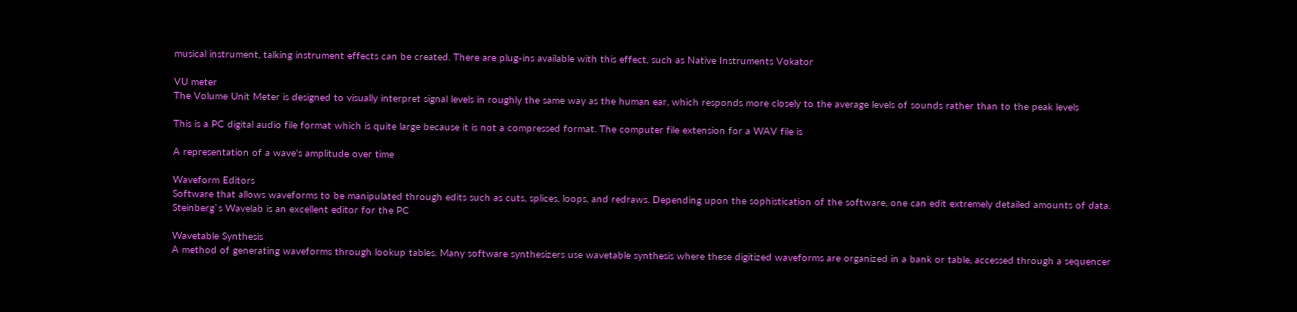musical instrument, talking instrument effects can be created. There are plug-ins available with this effect, such as Native Instruments Vokator

VU meter
The Volume Unit Meter is designed to visually interpret signal levels in roughly the same way as the human ear, which responds more closely to the average levels of sounds rather than to the peak levels

This is a PC digital audio file format which is quite large because it is not a compressed format. The computer file extension for a WAV file is

A representation of a wave's amplitude over time

Waveform Editors
Software that allows waveforms to be manipulated through edits such as cuts, splices, loops, and redraws. Depending upon the sophistication of the software, one can edit extremely detailed amounts of data. Steinberg`s Wavelab is an excellent editor for the PC

Wavetable Synthesis
A method of generating waveforms through lookup tables. Many software synthesizers use wavetable synthesis where these digitized waveforms are organized in a bank or table, accessed through a sequencer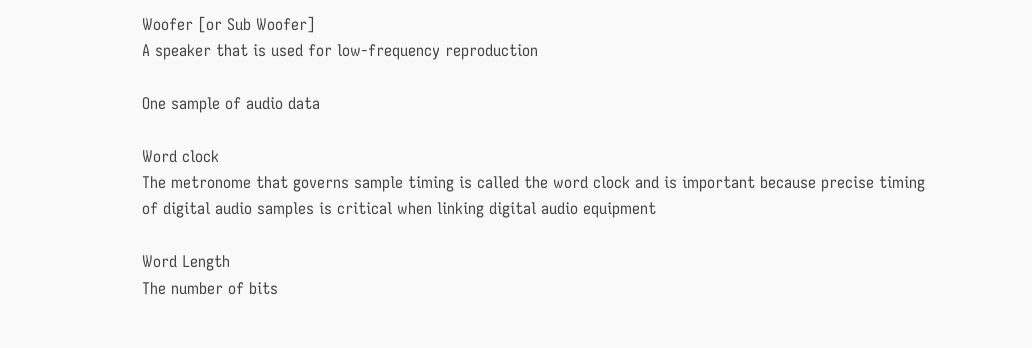Woofer [or Sub Woofer]
A speaker that is used for low-frequency reproduction

One sample of audio data

Word clock
The metronome that governs sample timing is called the word clock and is important because precise timing of digital audio samples is critical when linking digital audio equipment

Word Length
The number of bits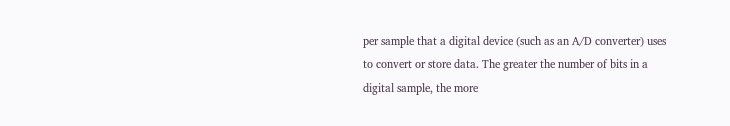per sample that a digital device (such as an A/D converter) uses to convert or store data. The greater the number of bits in a digital sample, the more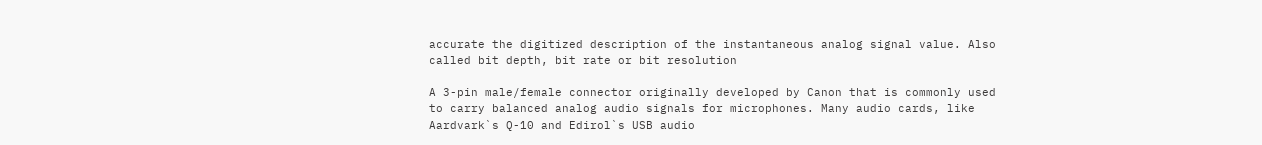accurate the digitized description of the instantaneous analog signal value. Also called bit depth, bit rate or bit resolution

A 3-pin male/female connector originally developed by Canon that is commonly used to carry balanced analog audio signals for microphones. Many audio cards, like Aardvark`s Q-10 and Edirol`s USB audio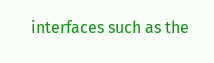interfaces such as the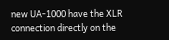new UA-1000 have the XLR connection directly on the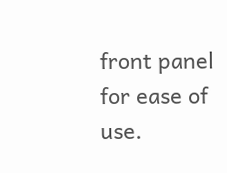front panel for ease of use.